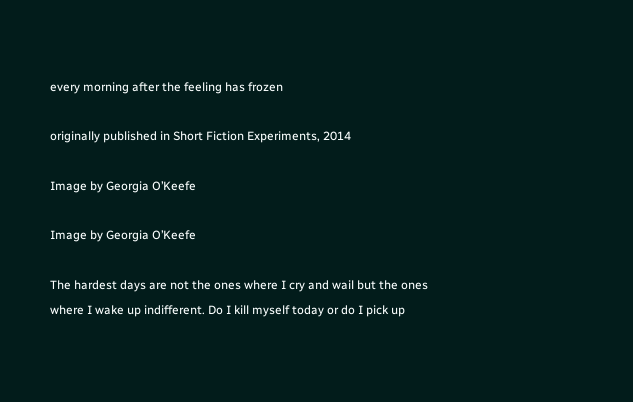every morning after the feeling has frozen

originally published in Short Fiction Experiments, 2014

Image by Georgia O’Keefe

Image by Georgia O’Keefe

The hardest days are not the ones where I cry and wail but the ones where I wake up indifferent. Do I kill myself today or do I pick up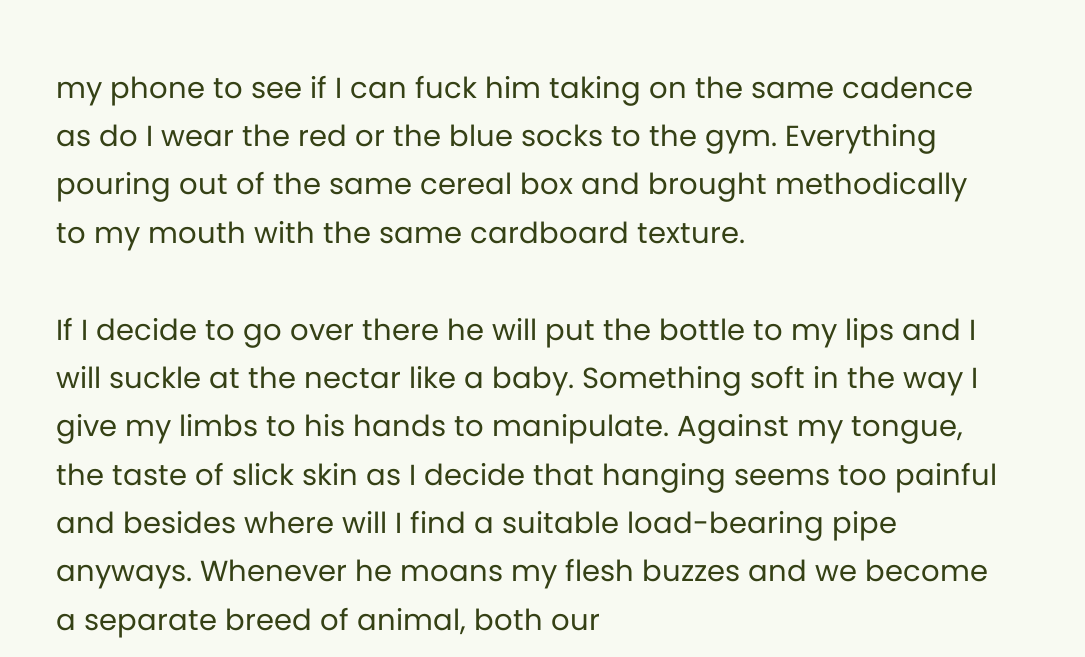my phone to see if I can fuck him taking on the same cadence as do I wear the red or the blue socks to the gym. Everything pouring out of the same cereal box and brought methodically to my mouth with the same cardboard texture.

If I decide to go over there he will put the bottle to my lips and I will suckle at the nectar like a baby. Something soft in the way I give my limbs to his hands to manipulate. Against my tongue, the taste of slick skin as I decide that hanging seems too painful and besides where will I find a suitable load-bearing pipe anyways. Whenever he moans my flesh buzzes and we become a separate breed of animal, both our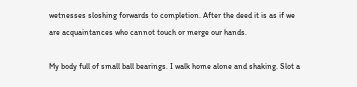wetnesses sloshing forwards to completion. After the deed it is as if we are acquaintances who cannot touch or merge our hands.

My body full of small ball bearings. I walk home alone and shaking. Slot a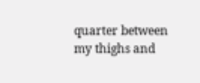quarter between my thighs and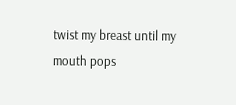twist my breast until my mouth pops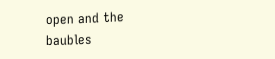open and the baubles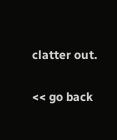clatter out.

<< go back